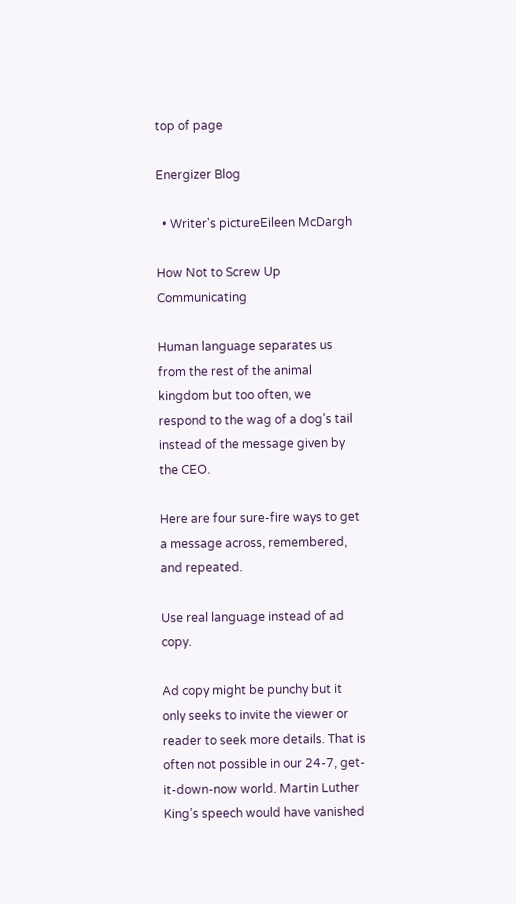top of page

Energizer Blog

  • Writer's pictureEileen McDargh

How Not to Screw Up Communicating

Human language separates us from the rest of the animal kingdom but too often, we respond to the wag of a dog’s tail instead of the message given by the CEO.

Here are four sure-fire ways to get a message across, remembered, and repeated.

Use real language instead of ad copy.

Ad copy might be punchy but it only seeks to invite the viewer or reader to seek more details. That is often not possible in our 24-7, get-it-down-now world. Martin Luther King’s speech would have vanished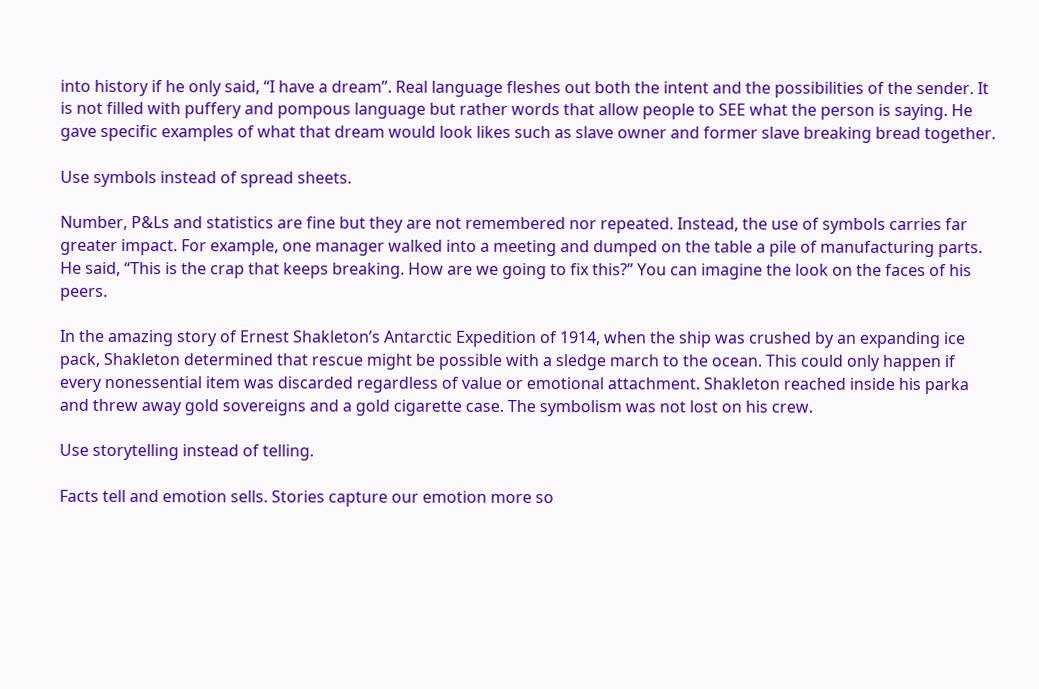into history if he only said, “I have a dream”. Real language fleshes out both the intent and the possibilities of the sender. It is not filled with puffery and pompous language but rather words that allow people to SEE what the person is saying. He gave specific examples of what that dream would look likes such as slave owner and former slave breaking bread together.

Use symbols instead of spread sheets.

Number, P&Ls and statistics are fine but they are not remembered nor repeated. Instead, the use of symbols carries far greater impact. For example, one manager walked into a meeting and dumped on the table a pile of manufacturing parts. He said, “This is the crap that keeps breaking. How are we going to fix this?” You can imagine the look on the faces of his peers.

In the amazing story of Ernest Shakleton’s Antarctic Expedition of 1914, when the ship was crushed by an expanding ice pack, Shakleton determined that rescue might be possible with a sledge march to the ocean. This could only happen if every nonessential item was discarded regardless of value or emotional attachment. Shakleton reached inside his parka and threw away gold sovereigns and a gold cigarette case. The symbolism was not lost on his crew.

Use storytelling instead of telling.

Facts tell and emotion sells. Stories capture our emotion more so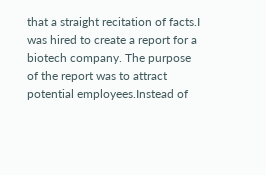that a straight recitation of facts.I was hired to create a report for a biotech company. The purpose of the report was to attract potential employees.Instead of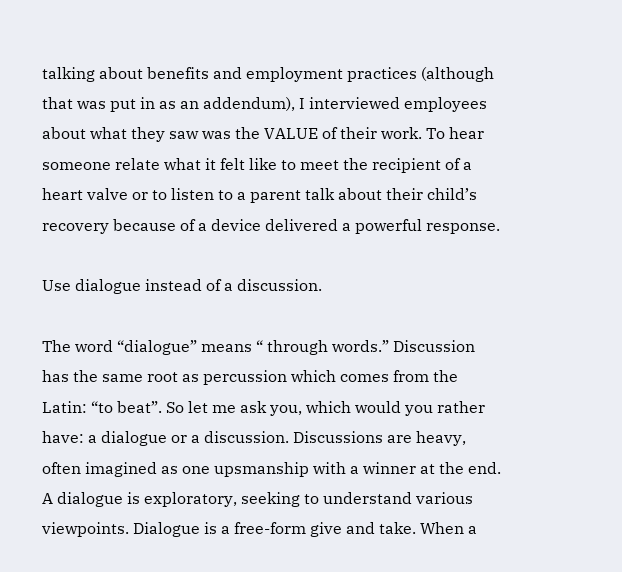talking about benefits and employment practices (although that was put in as an addendum), I interviewed employees about what they saw was the VALUE of their work. To hear someone relate what it felt like to meet the recipient of a heart valve or to listen to a parent talk about their child’s recovery because of a device delivered a powerful response.

Use dialogue instead of a discussion.

The word “dialogue” means “ through words.” Discussion has the same root as percussion which comes from the Latin: “to beat”. So let me ask you, which would you rather have: a dialogue or a discussion. Discussions are heavy, often imagined as one upsmanship with a winner at the end. A dialogue is exploratory, seeking to understand various viewpoints. Dialogue is a free-form give and take. When a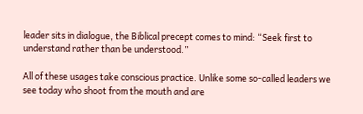leader sits in dialogue, the Biblical precept comes to mind: “Seek first to understand rather than be understood.”

All of these usages take conscious practice. Unlike some so-called leaders we see today who shoot from the mouth and are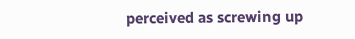perceived as screwing up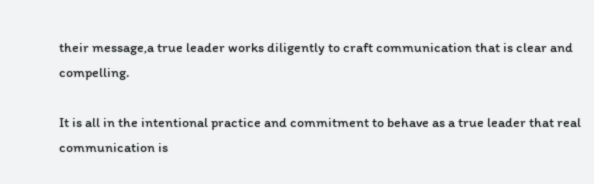their message,a true leader works diligently to craft communication that is clear and compelling.

It is all in the intentional practice and commitment to behave as a true leader that real communication is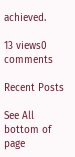achieved.

13 views0 comments

Recent Posts

See All
bottom of page